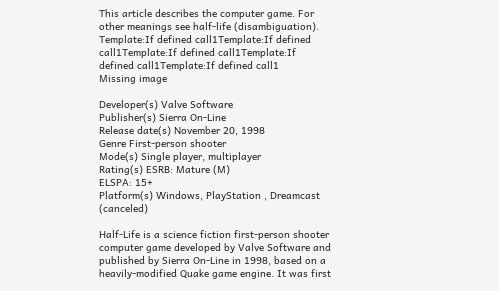This article describes the computer game. For other meanings see half-life (disambiguation).
Template:If defined call1Template:If defined call1Template:If defined call1Template:If defined call1Template:If defined call1
Missing image

Developer(s) Valve Software
Publisher(s) Sierra On-Line
Release date(s) November 20, 1998
Genre First-person shooter
Mode(s) Single player, multiplayer
Rating(s) ESRB: Mature (M)
ELSPA: 15+
Platform(s) Windows, PlayStation , Dreamcast (canceled)

Half-Life is a science fiction first-person shooter computer game developed by Valve Software and published by Sierra On-Line in 1998, based on a heavily-modified Quake game engine. It was first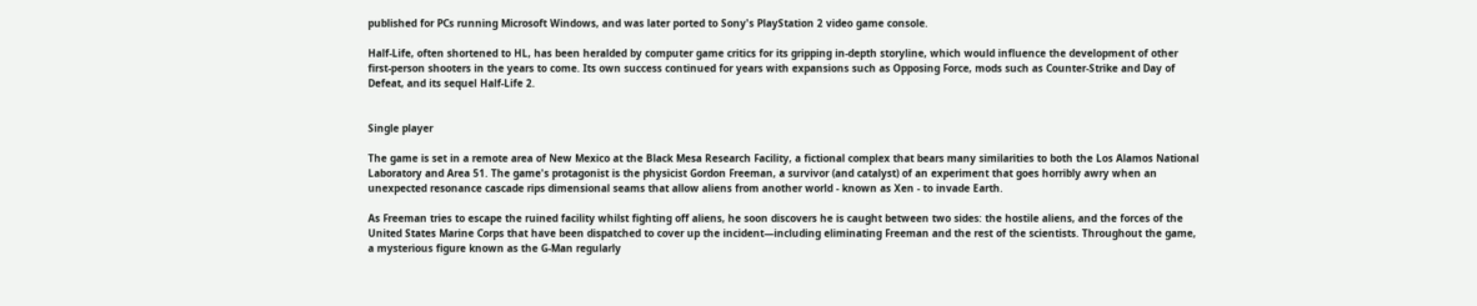published for PCs running Microsoft Windows, and was later ported to Sony's PlayStation 2 video game console.

Half-Life, often shortened to HL, has been heralded by computer game critics for its gripping in-depth storyline, which would influence the development of other first-person shooters in the years to come. Its own success continued for years with expansions such as Opposing Force, mods such as Counter-Strike and Day of Defeat, and its sequel Half-Life 2.


Single player

The game is set in a remote area of New Mexico at the Black Mesa Research Facility, a fictional complex that bears many similarities to both the Los Alamos National Laboratory and Area 51. The game's protagonist is the physicist Gordon Freeman, a survivor (and catalyst) of an experiment that goes horribly awry when an unexpected resonance cascade rips dimensional seams that allow aliens from another world - known as Xen - to invade Earth.

As Freeman tries to escape the ruined facility whilst fighting off aliens, he soon discovers he is caught between two sides: the hostile aliens, and the forces of the United States Marine Corps that have been dispatched to cover up the incident—including eliminating Freeman and the rest of the scientists. Throughout the game, a mysterious figure known as the G-Man regularly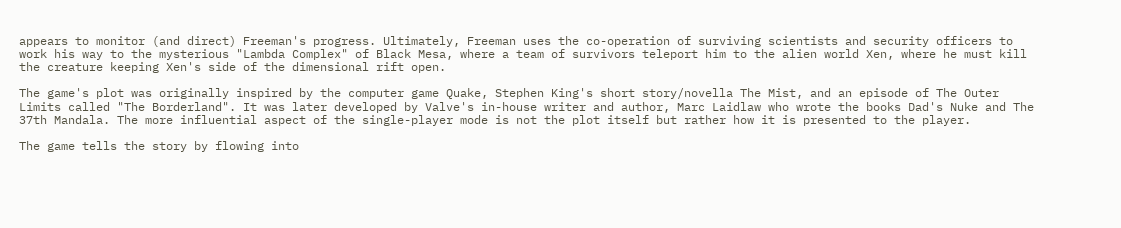appears to monitor (and direct) Freeman's progress. Ultimately, Freeman uses the co-operation of surviving scientists and security officers to work his way to the mysterious "Lambda Complex" of Black Mesa, where a team of survivors teleport him to the alien world Xen, where he must kill the creature keeping Xen's side of the dimensional rift open.

The game's plot was originally inspired by the computer game Quake, Stephen King's short story/novella The Mist, and an episode of The Outer Limits called "The Borderland". It was later developed by Valve's in-house writer and author, Marc Laidlaw who wrote the books Dad's Nuke and The 37th Mandala. The more influential aspect of the single-player mode is not the plot itself but rather how it is presented to the player.

The game tells the story by flowing into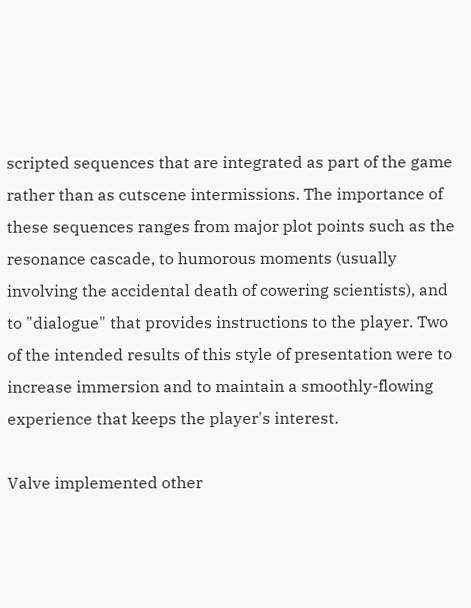scripted sequences that are integrated as part of the game rather than as cutscene intermissions. The importance of these sequences ranges from major plot points such as the resonance cascade, to humorous moments (usually involving the accidental death of cowering scientists), and to "dialogue" that provides instructions to the player. Two of the intended results of this style of presentation were to increase immersion and to maintain a smoothly-flowing experience that keeps the player's interest.

Valve implemented other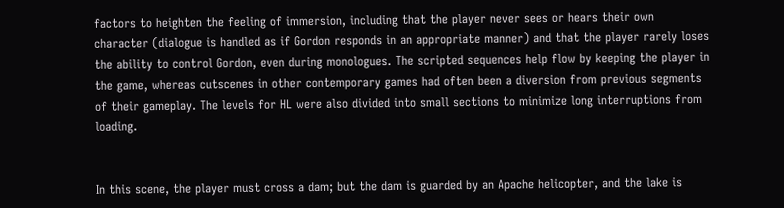factors to heighten the feeling of immersion, including that the player never sees or hears their own character (dialogue is handled as if Gordon responds in an appropriate manner) and that the player rarely loses the ability to control Gordon, even during monologues. The scripted sequences help flow by keeping the player in the game, whereas cutscenes in other contemporary games had often been a diversion from previous segments of their gameplay. The levels for HL were also divided into small sections to minimize long interruptions from loading.


In this scene, the player must cross a dam; but the dam is guarded by an Apache helicopter, and the lake is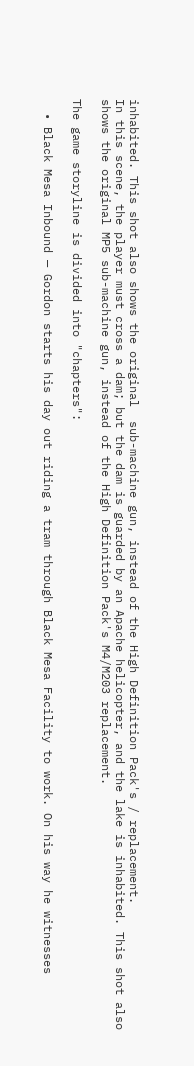inhabited. This shot also shows the original  sub-machine gun, instead of the High Definition Pack's / replacement.
In this scene, the player must cross a dam; but the dam is guarded by an Apache helicopter, and the lake is inhabited. This shot also shows the original MP5 sub-machine gun, instead of the High Definition Pack's M4/M203 replacement.

The game storyline is divided into "chapters":

  • Black Mesa Inbound — Gordon starts his day out riding a tram through Black Mesa Facility to work. On his way he witnesses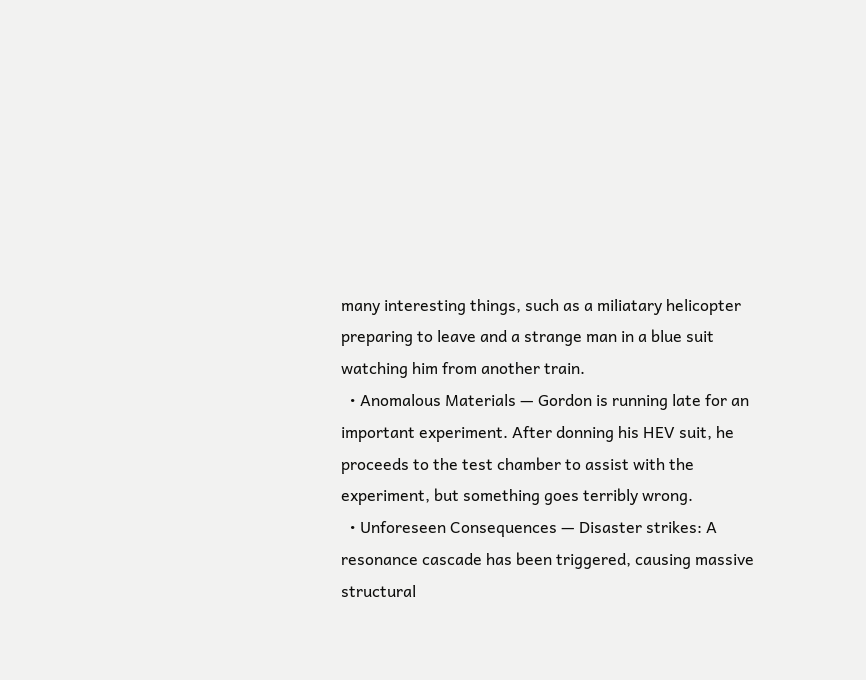many interesting things, such as a miliatary helicopter preparing to leave and a strange man in a blue suit watching him from another train.
  • Anomalous Materials — Gordon is running late for an important experiment. After donning his HEV suit, he proceeds to the test chamber to assist with the experiment, but something goes terribly wrong.
  • Unforeseen Consequences — Disaster strikes: A resonance cascade has been triggered, causing massive structural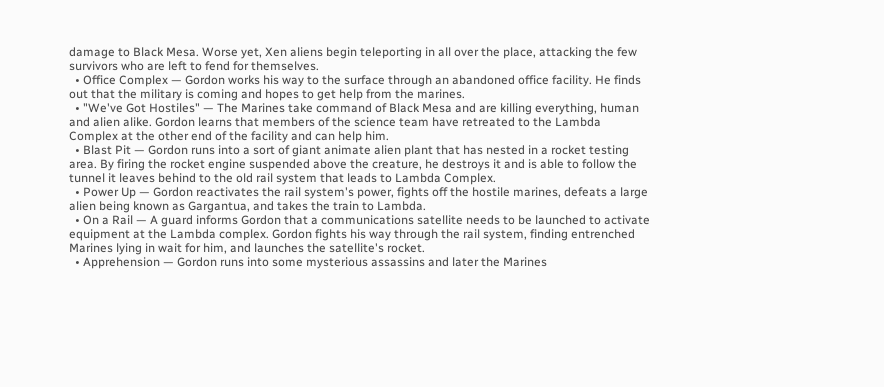damage to Black Mesa. Worse yet, Xen aliens begin teleporting in all over the place, attacking the few survivors who are left to fend for themselves.
  • Office Complex — Gordon works his way to the surface through an abandoned office facility. He finds out that the military is coming and hopes to get help from the marines.
  • "We've Got Hostiles" — The Marines take command of Black Mesa and are killing everything, human and alien alike. Gordon learns that members of the science team have retreated to the Lambda Complex at the other end of the facility and can help him.
  • Blast Pit — Gordon runs into a sort of giant animate alien plant that has nested in a rocket testing area. By firing the rocket engine suspended above the creature, he destroys it and is able to follow the tunnel it leaves behind to the old rail system that leads to Lambda Complex.
  • Power Up — Gordon reactivates the rail system's power, fights off the hostile marines, defeats a large alien being known as Gargantua, and takes the train to Lambda.
  • On a Rail — A guard informs Gordon that a communications satellite needs to be launched to activate equipment at the Lambda complex. Gordon fights his way through the rail system, finding entrenched Marines lying in wait for him, and launches the satellite's rocket.
  • Apprehension — Gordon runs into some mysterious assassins and later the Marines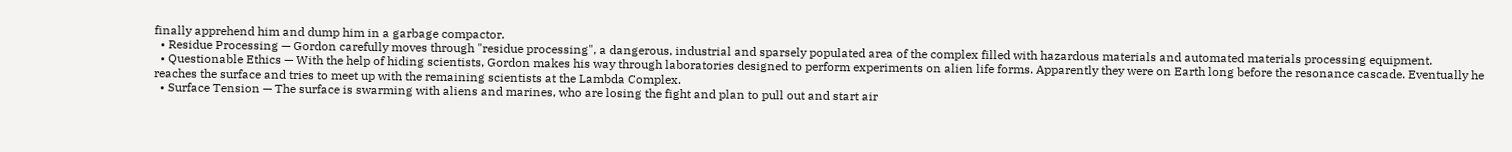finally apprehend him and dump him in a garbage compactor.
  • Residue Processing — Gordon carefully moves through "residue processing", a dangerous, industrial and sparsely populated area of the complex filled with hazardous materials and automated materials processing equipment.
  • Questionable Ethics — With the help of hiding scientists, Gordon makes his way through laboratories designed to perform experiments on alien life forms. Apparently they were on Earth long before the resonance cascade. Eventually he reaches the surface and tries to meet up with the remaining scientists at the Lambda Complex.
  • Surface Tension — The surface is swarming with aliens and marines, who are losing the fight and plan to pull out and start air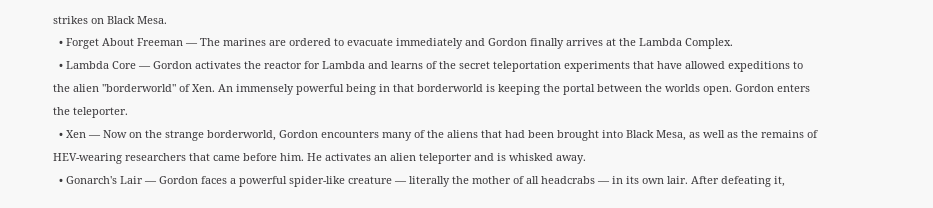strikes on Black Mesa.
  • Forget About Freeman — The marines are ordered to evacuate immediately and Gordon finally arrives at the Lambda Complex.
  • Lambda Core — Gordon activates the reactor for Lambda and learns of the secret teleportation experiments that have allowed expeditions to the alien "borderworld" of Xen. An immensely powerful being in that borderworld is keeping the portal between the worlds open. Gordon enters the teleporter.
  • Xen — Now on the strange borderworld, Gordon encounters many of the aliens that had been brought into Black Mesa, as well as the remains of HEV-wearing researchers that came before him. He activates an alien teleporter and is whisked away.
  • Gonarch's Lair — Gordon faces a powerful spider-like creature — literally the mother of all headcrabs — in its own lair. After defeating it,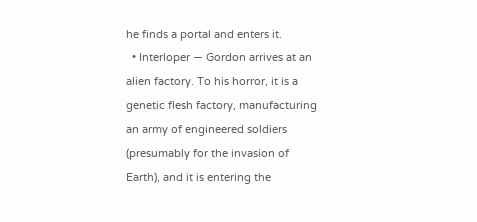he finds a portal and enters it.
  • Interloper — Gordon arrives at an alien factory. To his horror, it is a genetic flesh factory, manufacturing an army of engineered soldiers (presumably for the invasion of Earth), and it is entering the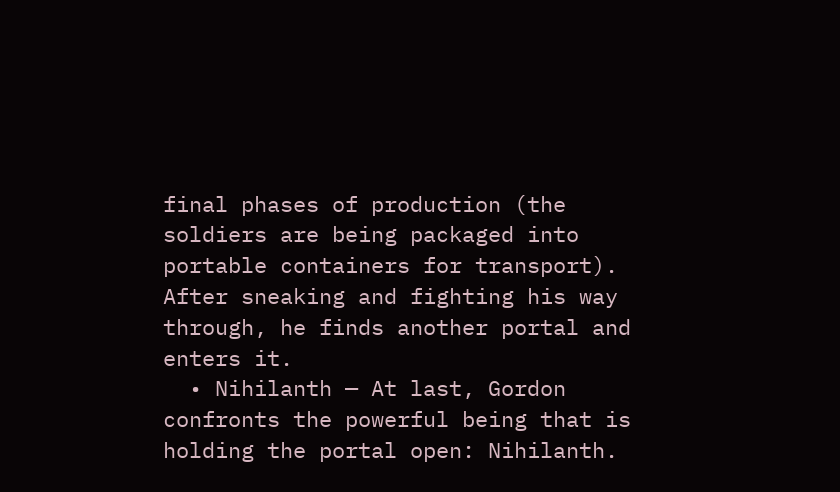final phases of production (the soldiers are being packaged into portable containers for transport). After sneaking and fighting his way through, he finds another portal and enters it.
  • Nihilanth — At last, Gordon confronts the powerful being that is holding the portal open: Nihilanth.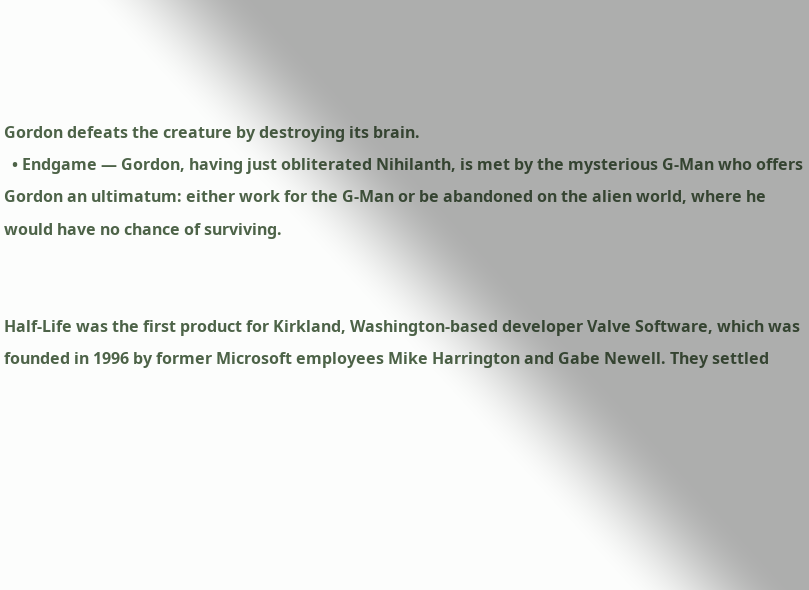Gordon defeats the creature by destroying its brain.
  • Endgame — Gordon, having just obliterated Nihilanth, is met by the mysterious G-Man who offers Gordon an ultimatum: either work for the G-Man or be abandoned on the alien world, where he would have no chance of surviving.


Half-Life was the first product for Kirkland, Washington-based developer Valve Software, which was founded in 1996 by former Microsoft employees Mike Harrington and Gabe Newell. They settled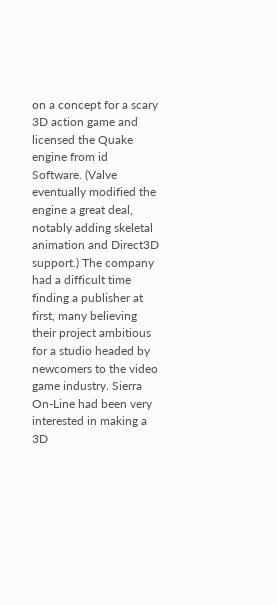on a concept for a scary 3D action game and licensed the Quake engine from id Software. (Valve eventually modified the engine a great deal, notably adding skeletal animation and Direct3D support.) The company had a difficult time finding a publisher at first, many believing their project ambitious for a studio headed by newcomers to the video game industry. Sierra On-Line had been very interested in making a 3D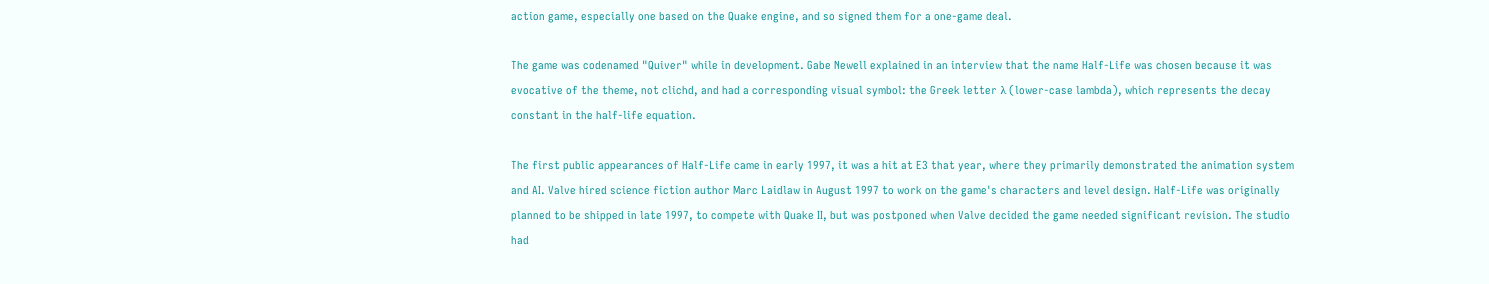action game, especially one based on the Quake engine, and so signed them for a one-game deal.

The game was codenamed "Quiver" while in development. Gabe Newell explained in an interview that the name Half-Life was chosen because it was evocative of the theme, not clichd, and had a corresponding visual symbol: the Greek letter λ (lower-case lambda), which represents the decay constant in the half-life equation.

The first public appearances of Half-Life came in early 1997, it was a hit at E3 that year, where they primarily demonstrated the animation system and AI. Valve hired science fiction author Marc Laidlaw in August 1997 to work on the game's characters and level design. Half-Life was originally planned to be shipped in late 1997, to compete with Quake II, but was postponed when Valve decided the game needed significant revision. The studio had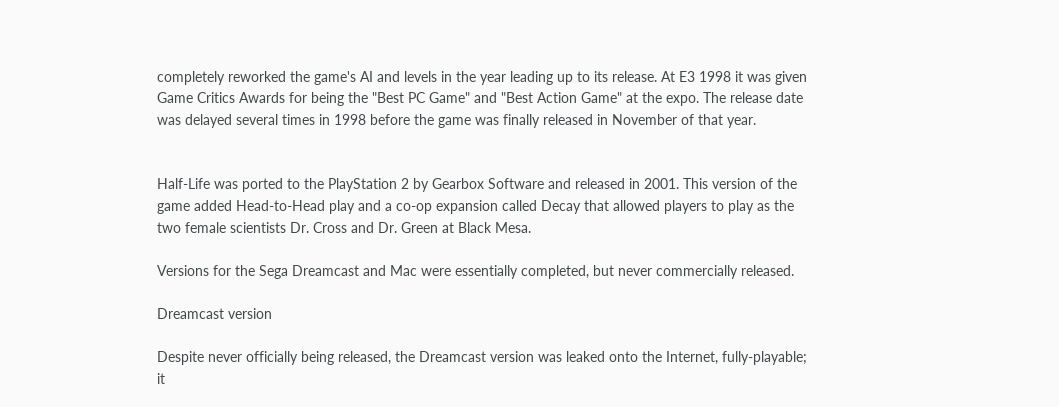completely reworked the game's AI and levels in the year leading up to its release. At E3 1998 it was given Game Critics Awards for being the "Best PC Game" and "Best Action Game" at the expo. The release date was delayed several times in 1998 before the game was finally released in November of that year.


Half-Life was ported to the PlayStation 2 by Gearbox Software and released in 2001. This version of the game added Head-to-Head play and a co-op expansion called Decay that allowed players to play as the two female scientists Dr. Cross and Dr. Green at Black Mesa.

Versions for the Sega Dreamcast and Mac were essentially completed, but never commercially released.

Dreamcast version

Despite never officially being released, the Dreamcast version was leaked onto the Internet, fully-playable; it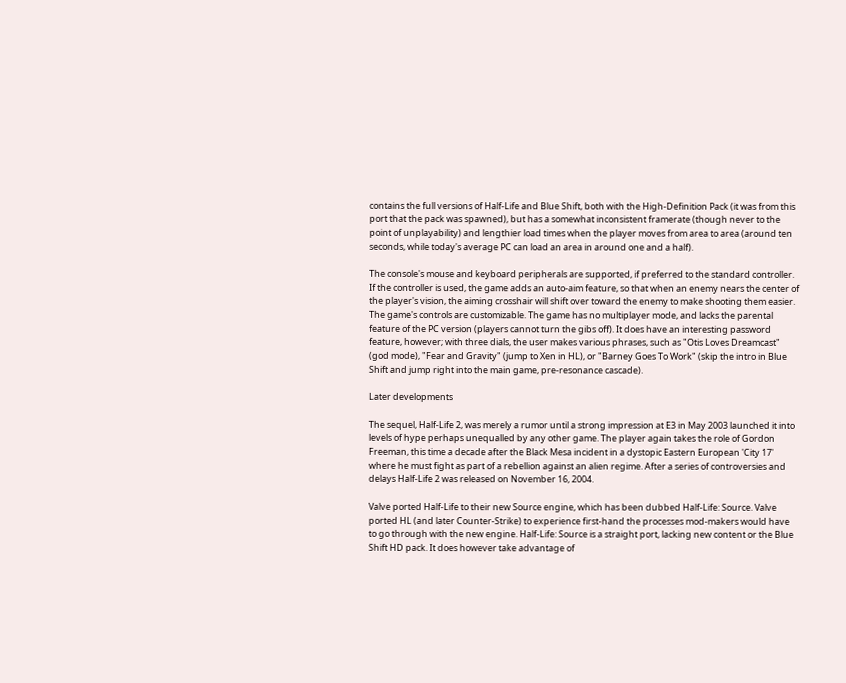contains the full versions of Half-Life and Blue Shift, both with the High-Definition Pack (it was from this port that the pack was spawned), but has a somewhat inconsistent framerate (though never to the point of unplayability) and lengthier load times when the player moves from area to area (around ten seconds, while today's average PC can load an area in around one and a half).

The console's mouse and keyboard peripherals are supported, if preferred to the standard controller. If the controller is used, the game adds an auto-aim feature, so that when an enemy nears the center of the player's vision, the aiming crosshair will shift over toward the enemy to make shooting them easier. The game's controls are customizable. The game has no multiplayer mode, and lacks the parental feature of the PC version (players cannot turn the gibs off). It does have an interesting password feature, however; with three dials, the user makes various phrases, such as "Otis Loves Dreamcast" (god mode), "Fear and Gravity" (jump to Xen in HL), or "Barney Goes To Work" (skip the intro in Blue Shift and jump right into the main game, pre-resonance cascade).

Later developments

The sequel, Half-Life 2, was merely a rumor until a strong impression at E3 in May 2003 launched it into levels of hype perhaps unequalled by any other game. The player again takes the role of Gordon Freeman, this time a decade after the Black Mesa incident in a dystopic Eastern European 'City 17' where he must fight as part of a rebellion against an alien regime. After a series of controversies and delays Half-Life 2 was released on November 16, 2004.

Valve ported Half-Life to their new Source engine, which has been dubbed Half-Life: Source. Valve ported HL (and later Counter-Strike) to experience first-hand the processes mod-makers would have to go through with the new engine. Half-Life: Source is a straight port, lacking new content or the Blue Shift HD pack. It does however take advantage of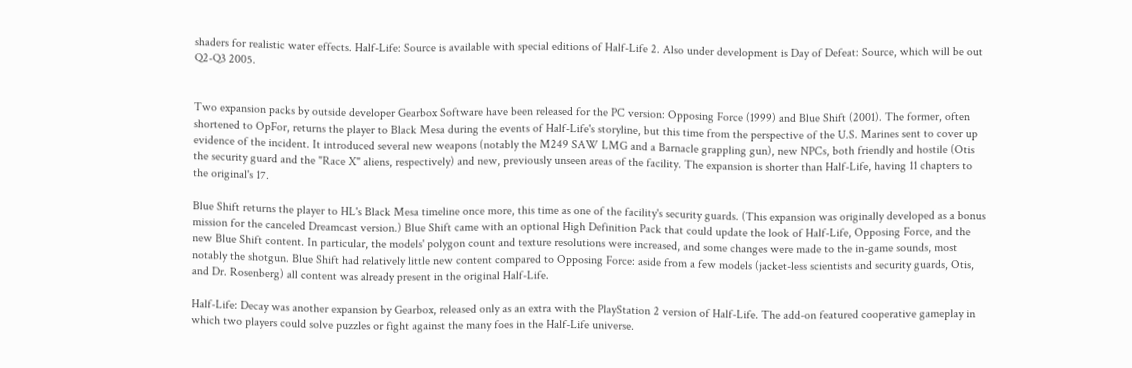shaders for realistic water effects. Half-Life: Source is available with special editions of Half-Life 2. Also under development is Day of Defeat: Source, which will be out Q2-Q3 2005.


Two expansion packs by outside developer Gearbox Software have been released for the PC version: Opposing Force (1999) and Blue Shift (2001). The former, often shortened to OpFor, returns the player to Black Mesa during the events of Half-Life's storyline, but this time from the perspective of the U.S. Marines sent to cover up evidence of the incident. It introduced several new weapons (notably the M249 SAW LMG and a Barnacle grappling gun), new NPCs, both friendly and hostile (Otis the security guard and the "Race X" aliens, respectively) and new, previously unseen areas of the facility. The expansion is shorter than Half-Life, having 11 chapters to the original's 17.

Blue Shift returns the player to HL's Black Mesa timeline once more, this time as one of the facility's security guards. (This expansion was originally developed as a bonus mission for the canceled Dreamcast version.) Blue Shift came with an optional High Definition Pack that could update the look of Half-Life, Opposing Force, and the new Blue Shift content. In particular, the models' polygon count and texture resolutions were increased, and some changes were made to the in-game sounds, most notably the shotgun. Blue Shift had relatively little new content compared to Opposing Force: aside from a few models (jacket-less scientists and security guards, Otis, and Dr. Rosenberg) all content was already present in the original Half-Life.

Half-Life: Decay was another expansion by Gearbox, released only as an extra with the PlayStation 2 version of Half-Life. The add-on featured cooperative gameplay in which two players could solve puzzles or fight against the many foes in the Half-Life universe.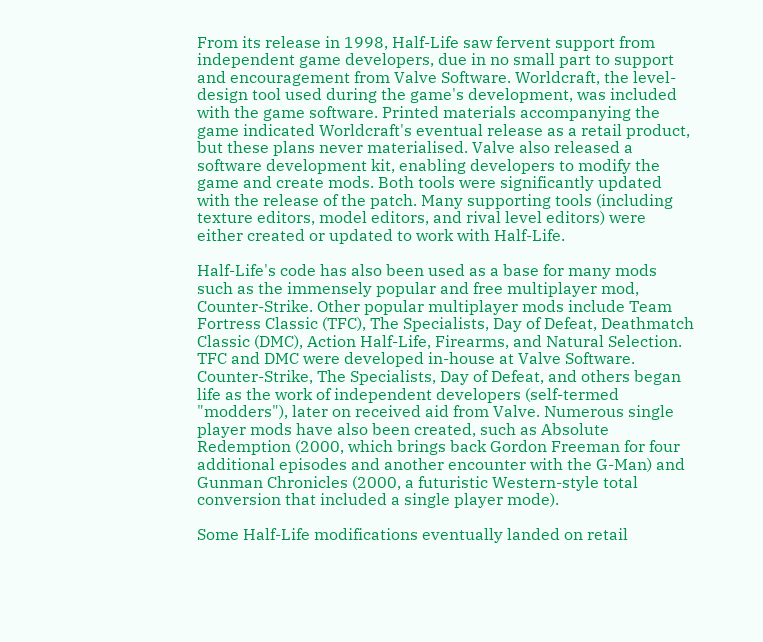From its release in 1998, Half-Life saw fervent support from independent game developers, due in no small part to support and encouragement from Valve Software. Worldcraft, the level-design tool used during the game's development, was included with the game software. Printed materials accompanying the game indicated Worldcraft's eventual release as a retail product, but these plans never materialised. Valve also released a software development kit, enabling developers to modify the game and create mods. Both tools were significantly updated with the release of the patch. Many supporting tools (including texture editors, model editors, and rival level editors) were either created or updated to work with Half-Life.

Half-Life's code has also been used as a base for many mods such as the immensely popular and free multiplayer mod, Counter-Strike. Other popular multiplayer mods include Team Fortress Classic (TFC), The Specialists, Day of Defeat, Deathmatch Classic (DMC), Action Half-Life, Firearms, and Natural Selection. TFC and DMC were developed in-house at Valve Software. Counter-Strike, The Specialists, Day of Defeat, and others began life as the work of independent developers (self-termed "modders"), later on received aid from Valve. Numerous single player mods have also been created, such as Absolute Redemption (2000, which brings back Gordon Freeman for four additional episodes and another encounter with the G-Man) and Gunman Chronicles (2000, a futuristic Western-style total conversion that included a single player mode).

Some Half-Life modifications eventually landed on retail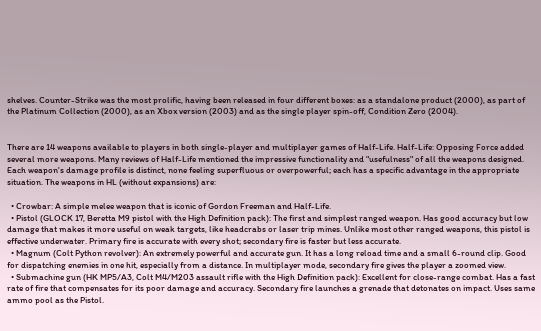shelves. Counter-Strike was the most prolific, having been released in four different boxes: as a standalone product (2000), as part of the Platinum Collection (2000), as an Xbox version (2003) and as the single player spin-off, Condition Zero (2004).


There are 14 weapons available to players in both single-player and multiplayer games of Half-Life. Half-Life: Opposing Force added several more weapons. Many reviews of Half-Life mentioned the impressive functionality and "usefulness" of all the weapons designed. Each weapon's damage profile is distinct, none feeling superfluous or overpowerful; each has a specific advantage in the appropriate situation. The weapons in HL (without expansions) are:

  • Crowbar: A simple melee weapon that is iconic of Gordon Freeman and Half-Life.
  • Pistol (GLOCK 17, Beretta M9 pistol with the High Definition pack): The first and simplest ranged weapon. Has good accuracy but low damage that makes it more useful on weak targets, like headcrabs or laser trip mines. Unlike most other ranged weapons, this pistol is effective underwater. Primary fire is accurate with every shot; secondary fire is faster but less accurate.
  • Magnum (Colt Python revolver): An extremely powerful and accurate gun. It has a long reload time and a small 6-round clip. Good for dispatching enemies in one hit, especially from a distance. In multiplayer mode, secondary fire gives the player a zoomed view.
  • Submachine gun (HK MP5/A3, Colt M4/M203 assault rifle with the High Definition pack): Excellent for close-range combat. Has a fast rate of fire that compensates for its poor damage and accuracy. Secondary fire launches a grenade that detonates on impact. Uses same ammo pool as the Pistol.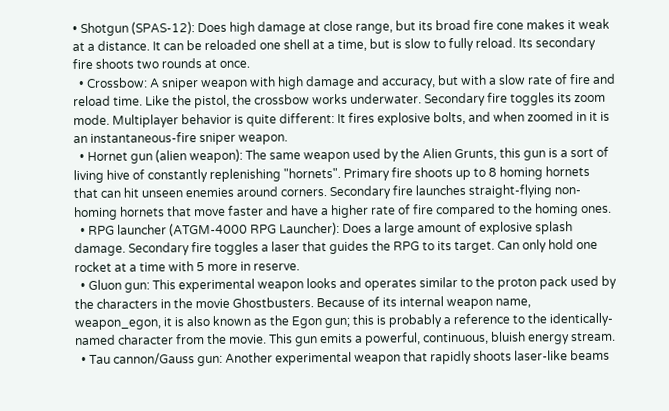• Shotgun (SPAS-12): Does high damage at close range, but its broad fire cone makes it weak at a distance. It can be reloaded one shell at a time, but is slow to fully reload. Its secondary fire shoots two rounds at once.
  • Crossbow: A sniper weapon with high damage and accuracy, but with a slow rate of fire and reload time. Like the pistol, the crossbow works underwater. Secondary fire toggles its zoom mode. Multiplayer behavior is quite different: It fires explosive bolts, and when zoomed in it is an instantaneous-fire sniper weapon.
  • Hornet gun (alien weapon): The same weapon used by the Alien Grunts, this gun is a sort of living hive of constantly replenishing "hornets". Primary fire shoots up to 8 homing hornets that can hit unseen enemies around corners. Secondary fire launches straight-flying non-homing hornets that move faster and have a higher rate of fire compared to the homing ones.
  • RPG launcher (ATGM-4000 RPG Launcher): Does a large amount of explosive splash damage. Secondary fire toggles a laser that guides the RPG to its target. Can only hold one rocket at a time with 5 more in reserve.
  • Gluon gun: This experimental weapon looks and operates similar to the proton pack used by the characters in the movie Ghostbusters. Because of its internal weapon name, weapon_egon, it is also known as the Egon gun; this is probably a reference to the identically-named character from the movie. This gun emits a powerful, continuous, bluish energy stream.
  • Tau cannon/Gauss gun: Another experimental weapon that rapidly shoots laser-like beams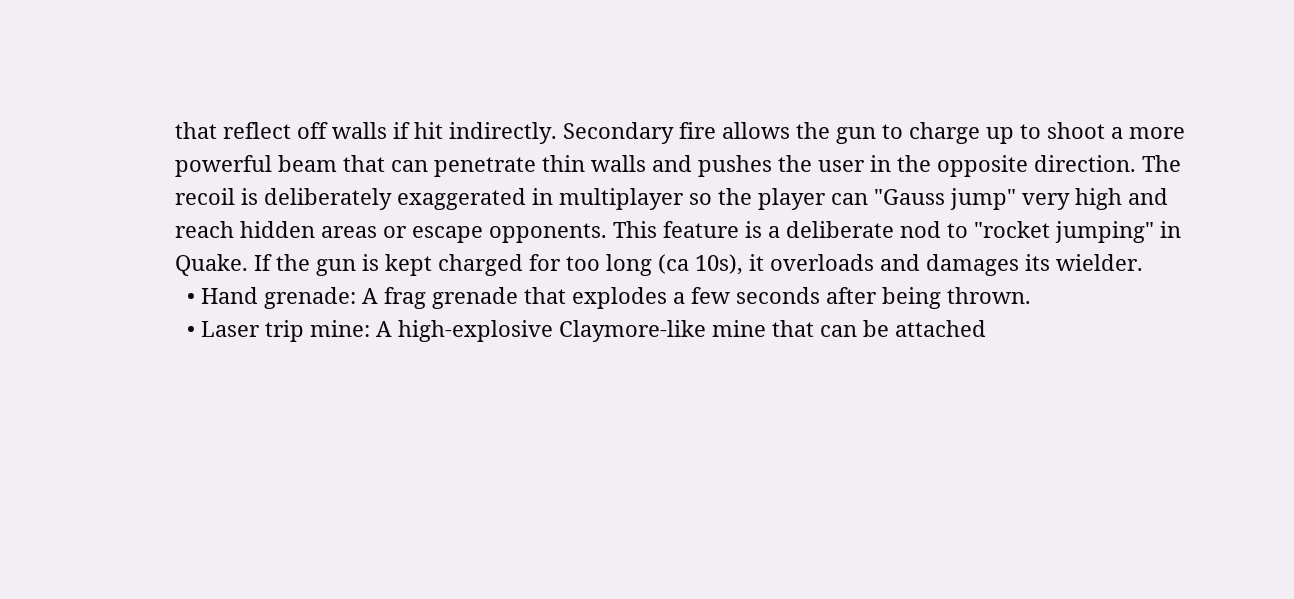that reflect off walls if hit indirectly. Secondary fire allows the gun to charge up to shoot a more powerful beam that can penetrate thin walls and pushes the user in the opposite direction. The recoil is deliberately exaggerated in multiplayer so the player can "Gauss jump" very high and reach hidden areas or escape opponents. This feature is a deliberate nod to "rocket jumping" in Quake. If the gun is kept charged for too long (ca 10s), it overloads and damages its wielder.
  • Hand grenade: A frag grenade that explodes a few seconds after being thrown.
  • Laser trip mine: A high-explosive Claymore-like mine that can be attached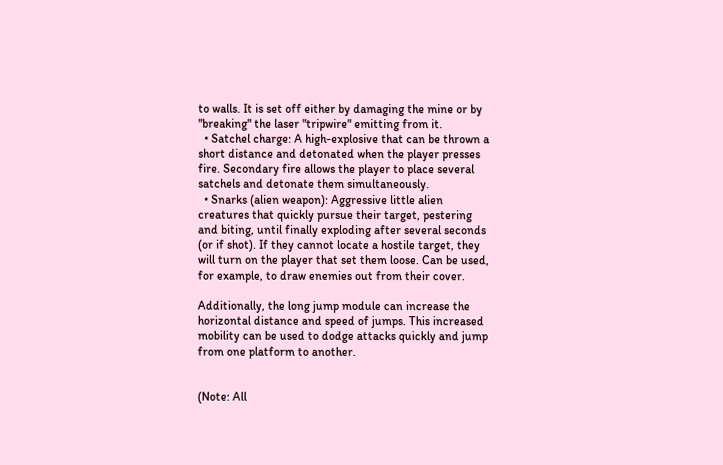to walls. It is set off either by damaging the mine or by "breaking" the laser "tripwire" emitting from it.
  • Satchel charge: A high-explosive that can be thrown a short distance and detonated when the player presses fire. Secondary fire allows the player to place several satchels and detonate them simultaneously.
  • Snarks (alien weapon): Aggressive little alien creatures that quickly pursue their target, pestering and biting, until finally exploding after several seconds (or if shot). If they cannot locate a hostile target, they will turn on the player that set them loose. Can be used, for example, to draw enemies out from their cover.

Additionally, the long jump module can increase the horizontal distance and speed of jumps. This increased mobility can be used to dodge attacks quickly and jump from one platform to another.


(Note: All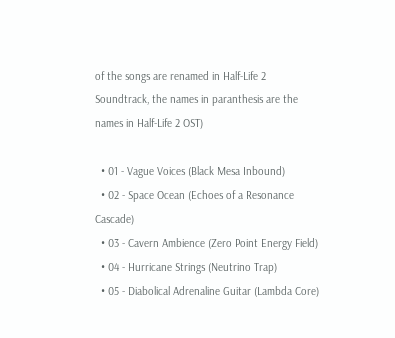of the songs are renamed in Half-Life 2 Soundtrack, the names in paranthesis are the names in Half-Life 2 OST)

  • 01 - Vague Voices (Black Mesa Inbound)
  • 02 - Space Ocean (Echoes of a Resonance Cascade)
  • 03 - Cavern Ambience (Zero Point Energy Field)
  • 04 - Hurricane Strings (Neutrino Trap)
  • 05 - Diabolical Adrenaline Guitar (Lambda Core)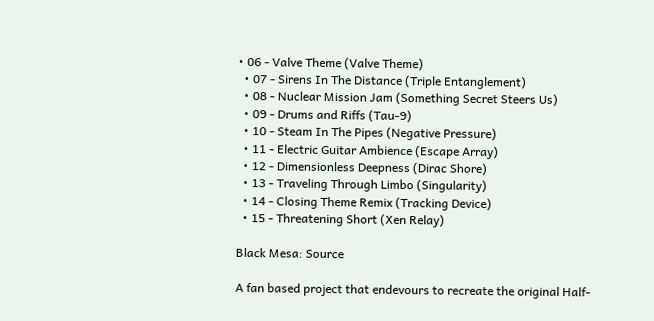• 06 - Valve Theme (Valve Theme)
  • 07 - Sirens In The Distance (Triple Entanglement)
  • 08 - Nuclear Mission Jam (Something Secret Steers Us)
  • 09 - Drums and Riffs (Tau-9)
  • 10 - Steam In The Pipes (Negative Pressure)
  • 11 - Electric Guitar Ambience (Escape Array)
  • 12 - Dimensionless Deepness (Dirac Shore)
  • 13 - Traveling Through Limbo (Singularity)
  • 14 - Closing Theme Remix (Tracking Device)
  • 15 - Threatening Short (Xen Relay)

Black Mesa: Source

A fan based project that endevours to recreate the original Half-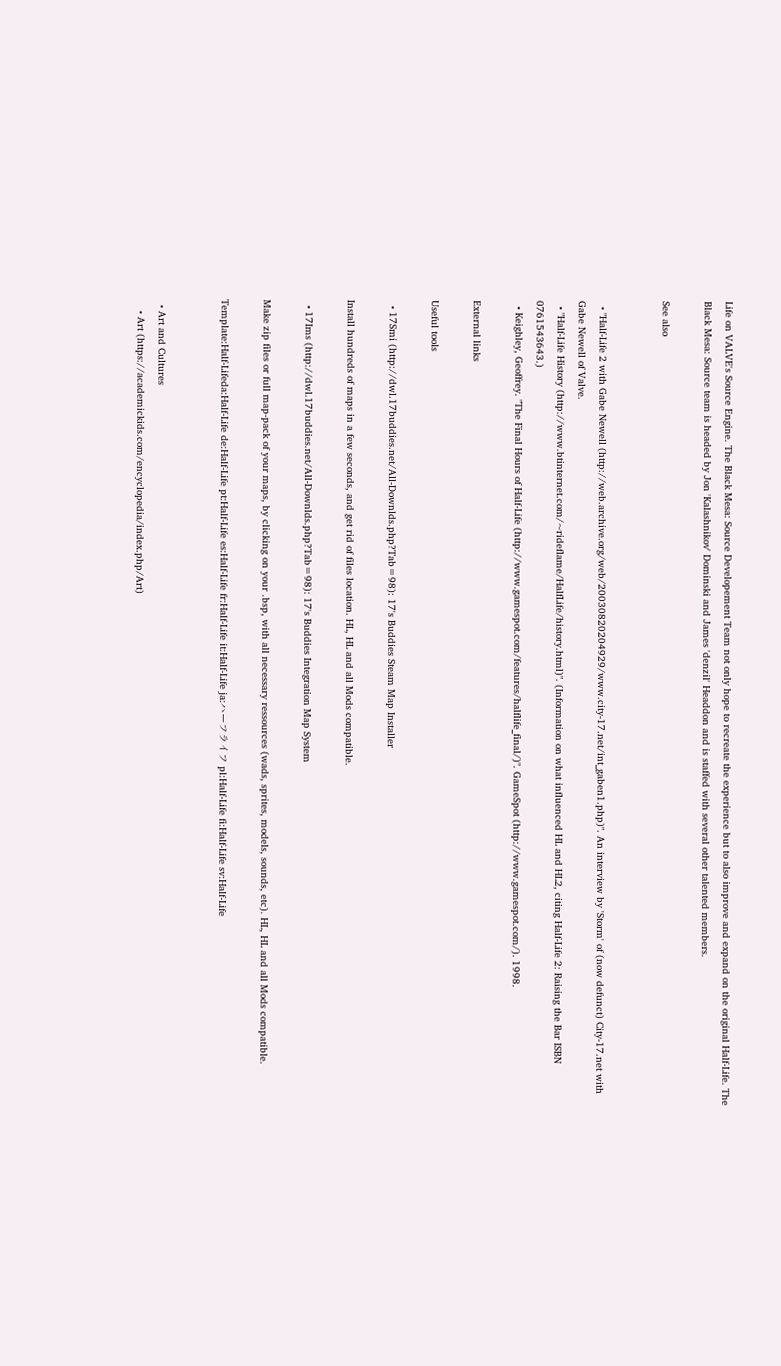Life on VALVE's Source Engine. The Black Mesa: Source Developement Team not only hope to recreate the experience but to also improve and expand on the original Half-Life. The Black Mesa: Source team is headed by Jon 'Kalashnikov' Dominski and James 'denzil' Headdon and is staffed with several other talented members.

See also


  • "Half-Life 2 with Gabe Newell (http://web.archive.org/web/20030820204929/www.city-17.net/int_gaben1.php)". An interview by 'Storm' of (now defunct) City-17.net with Gabe Newell of Valve.
  • "Half-Life History (http://www.btinternet.com/~rideflame/HalfLife/history.html)". (Information on what influenced HL and HL2, citing Half-Life 2: Raising the Bar ISBN 0761543643.)
  • Keighley, Geoffrey. "The Final Hours of Half-Life (http://www.gamespot.com/features/halflife_final/)". GameSpot (http://www.gamespot.com/). 1998.

External links

Useful tools

  • 17Smi (http://dwl.17buddies.net/All-Downlds.php?Tab=98): 17's Buddies Steam Map Installer

Install hundreds of maps in a few seconds, and get rid of files location. HL, HL and all Mods compatible.

  • 17Ims (http://dwl.17buddies.net/All-Downlds.php?Tab=98): 17's Buddies Integration Map System

Make zip files or full map-pack of your maps, by clicking on your .bsp, with all necessary ressources (wads, sprites, models, sounds, etc). HL, HL and all Mods compatible.

Template:Half-Lifeda:Half-Life de:Half-Life pt:Half-Life es:Half-Life fr:Half-Life it:Half-Life ja:ハーフライフ pl:Half-Life fi:Half-Life sv:Half-Life


  • Art and Cultures
    • Art (https://academickids.com/encyclopedia/index.php/Art)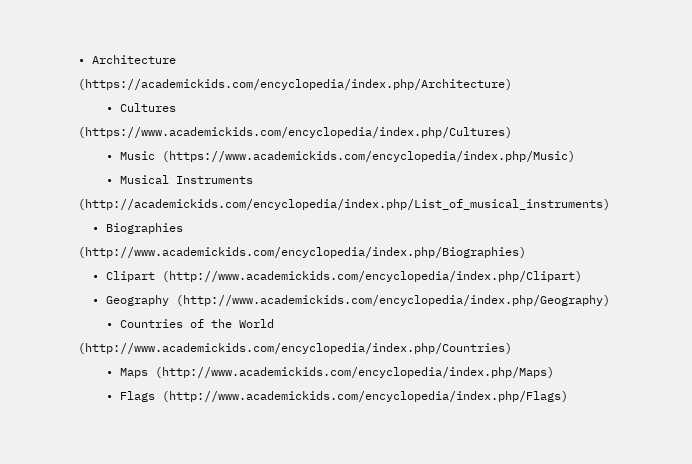• Architecture (https://academickids.com/encyclopedia/index.php/Architecture)
    • Cultures (https://www.academickids.com/encyclopedia/index.php/Cultures)
    • Music (https://www.academickids.com/encyclopedia/index.php/Music)
    • Musical Instruments (http://academickids.com/encyclopedia/index.php/List_of_musical_instruments)
  • Biographies (http://www.academickids.com/encyclopedia/index.php/Biographies)
  • Clipart (http://www.academickids.com/encyclopedia/index.php/Clipart)
  • Geography (http://www.academickids.com/encyclopedia/index.php/Geography)
    • Countries of the World (http://www.academickids.com/encyclopedia/index.php/Countries)
    • Maps (http://www.academickids.com/encyclopedia/index.php/Maps)
    • Flags (http://www.academickids.com/encyclopedia/index.php/Flags)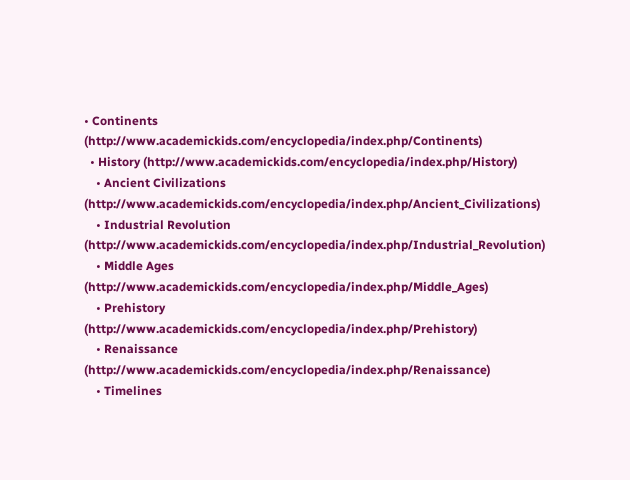• Continents (http://www.academickids.com/encyclopedia/index.php/Continents)
  • History (http://www.academickids.com/encyclopedia/index.php/History)
    • Ancient Civilizations (http://www.academickids.com/encyclopedia/index.php/Ancient_Civilizations)
    • Industrial Revolution (http://www.academickids.com/encyclopedia/index.php/Industrial_Revolution)
    • Middle Ages (http://www.academickids.com/encyclopedia/index.php/Middle_Ages)
    • Prehistory (http://www.academickids.com/encyclopedia/index.php/Prehistory)
    • Renaissance (http://www.academickids.com/encyclopedia/index.php/Renaissance)
    • Timelines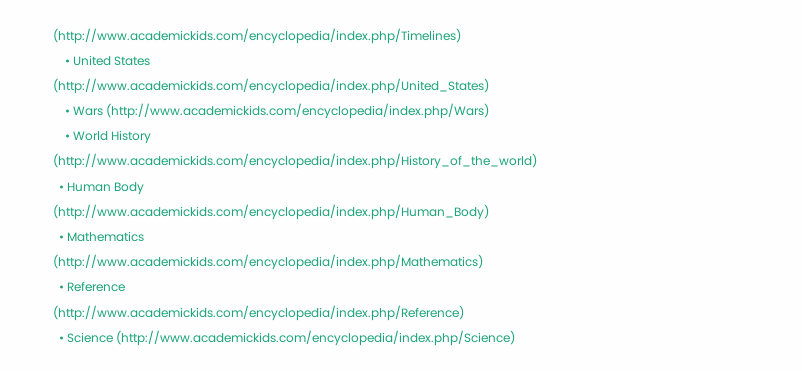(http://www.academickids.com/encyclopedia/index.php/Timelines)
    • United States (http://www.academickids.com/encyclopedia/index.php/United_States)
    • Wars (http://www.academickids.com/encyclopedia/index.php/Wars)
    • World History (http://www.academickids.com/encyclopedia/index.php/History_of_the_world)
  • Human Body (http://www.academickids.com/encyclopedia/index.php/Human_Body)
  • Mathematics (http://www.academickids.com/encyclopedia/index.php/Mathematics)
  • Reference (http://www.academickids.com/encyclopedia/index.php/Reference)
  • Science (http://www.academickids.com/encyclopedia/index.php/Science)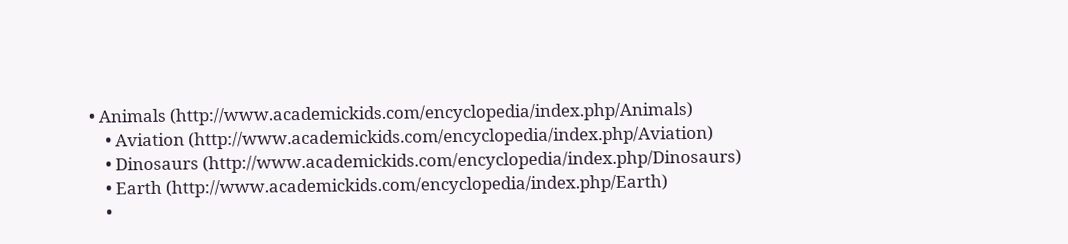• Animals (http://www.academickids.com/encyclopedia/index.php/Animals)
    • Aviation (http://www.academickids.com/encyclopedia/index.php/Aviation)
    • Dinosaurs (http://www.academickids.com/encyclopedia/index.php/Dinosaurs)
    • Earth (http://www.academickids.com/encyclopedia/index.php/Earth)
    •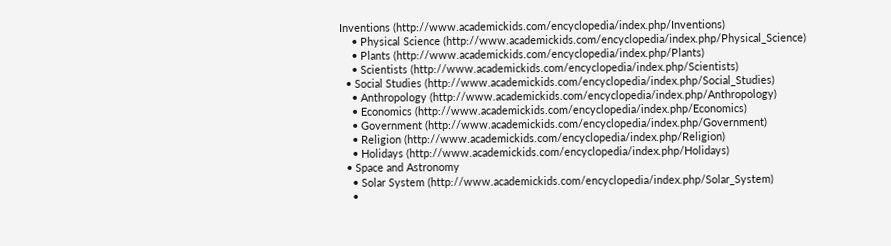Inventions (http://www.academickids.com/encyclopedia/index.php/Inventions)
    • Physical Science (http://www.academickids.com/encyclopedia/index.php/Physical_Science)
    • Plants (http://www.academickids.com/encyclopedia/index.php/Plants)
    • Scientists (http://www.academickids.com/encyclopedia/index.php/Scientists)
  • Social Studies (http://www.academickids.com/encyclopedia/index.php/Social_Studies)
    • Anthropology (http://www.academickids.com/encyclopedia/index.php/Anthropology)
    • Economics (http://www.academickids.com/encyclopedia/index.php/Economics)
    • Government (http://www.academickids.com/encyclopedia/index.php/Government)
    • Religion (http://www.academickids.com/encyclopedia/index.php/Religion)
    • Holidays (http://www.academickids.com/encyclopedia/index.php/Holidays)
  • Space and Astronomy
    • Solar System (http://www.academickids.com/encyclopedia/index.php/Solar_System)
    •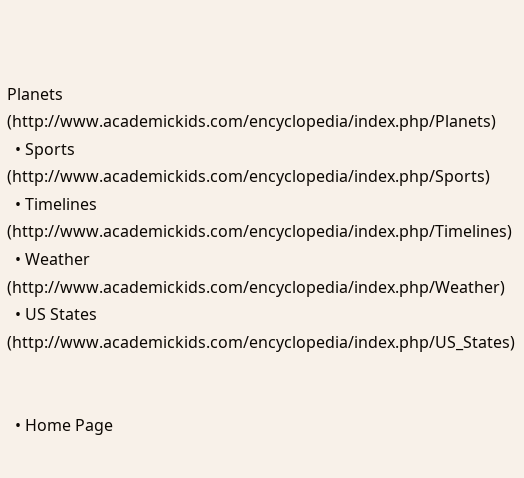Planets (http://www.academickids.com/encyclopedia/index.php/Planets)
  • Sports (http://www.academickids.com/encyclopedia/index.php/Sports)
  • Timelines (http://www.academickids.com/encyclopedia/index.php/Timelines)
  • Weather (http://www.academickids.com/encyclopedia/index.php/Weather)
  • US States (http://www.academickids.com/encyclopedia/index.php/US_States)


  • Home Page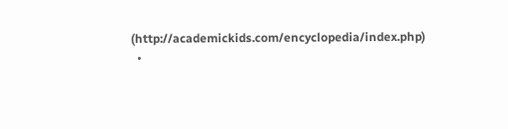(http://academickids.com/encyclopedia/index.php)
  •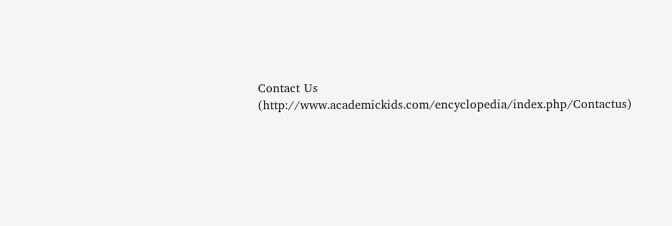Contact Us (http://www.academickids.com/encyclopedia/index.php/Contactus)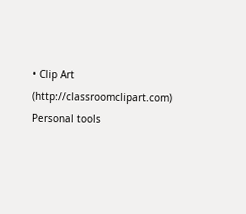• Clip Art (http://classroomclipart.com)
Personal tools